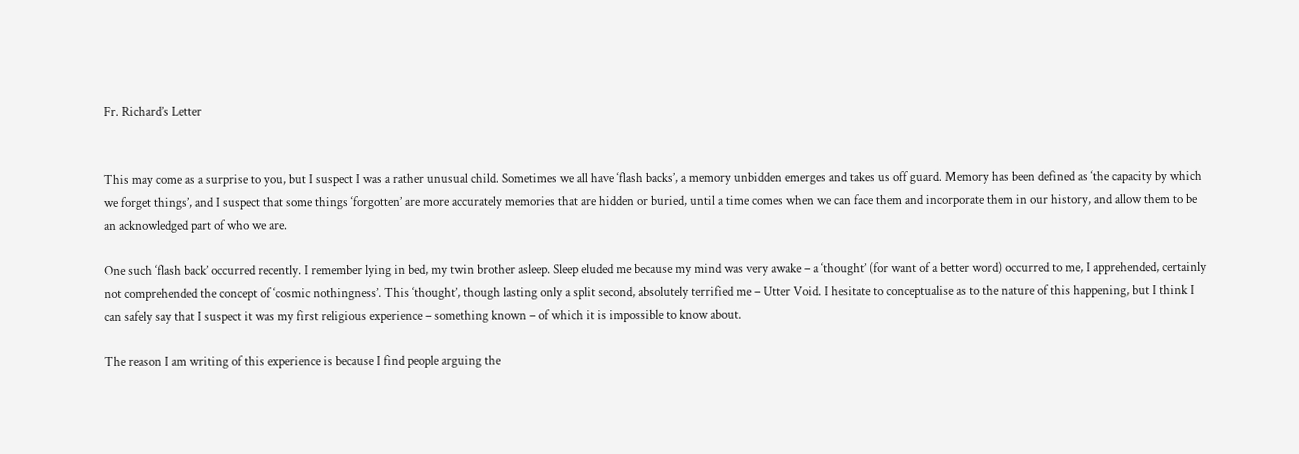Fr. Richard’s Letter


This may come as a surprise to you, but I suspect I was a rather unusual child. Sometimes we all have ‘flash backs’, a memory unbidden emerges and takes us off guard. Memory has been defined as ‘the capacity by which we forget things’, and I suspect that some things ‘forgotten’ are more accurately memories that are hidden or buried, until a time comes when we can face them and incorporate them in our history, and allow them to be an acknowledged part of who we are.

One such ‘flash back’ occurred recently. I remember lying in bed, my twin brother asleep. Sleep eluded me because my mind was very awake – a ‘thought’ (for want of a better word) occurred to me, I apprehended, certainly not comprehended the concept of ‘cosmic nothingness’. This ‘thought’, though lasting only a split second, absolutely terrified me – Utter Void. I hesitate to conceptualise as to the nature of this happening, but I think I can safely say that I suspect it was my first religious experience – something known – of which it is impossible to know about.

The reason I am writing of this experience is because I find people arguing the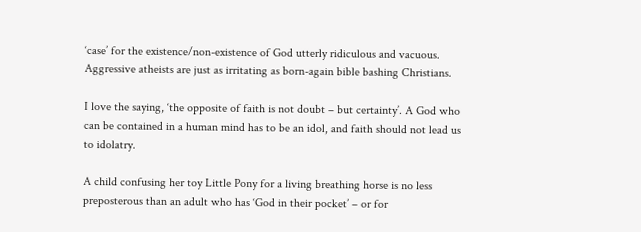‘case’ for the existence/non-existence of God utterly ridiculous and vacuous. Aggressive atheists are just as irritating as born-again bible bashing Christians.

I love the saying, ‘the opposite of faith is not doubt – but certainty’. A God who can be contained in a human mind has to be an idol, and faith should not lead us to idolatry.

A child confusing her toy Little Pony for a living breathing horse is no less preposterous than an adult who has ‘God in their pocket’ – or for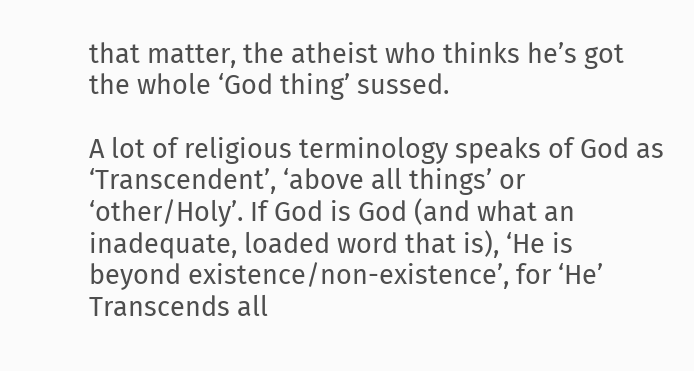that matter, the atheist who thinks he’s got the whole ‘God thing’ sussed.

A lot of religious terminology speaks of God as ‘Transcendent’, ‘above all things’ or ‘other/Holy’. If God is God (and what an inadequate, loaded word that is), ‘He is beyond existence/non-existence’, for ‘He’ Transcends all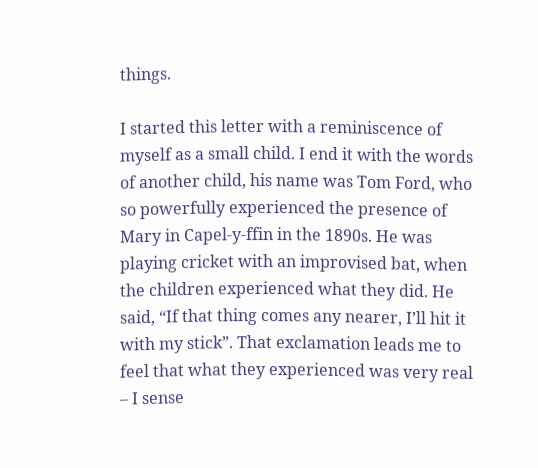things.

I started this letter with a reminiscence of myself as a small child. I end it with the words of another child, his name was Tom Ford, who so powerfully experienced the presence of Mary in Capel-y-ffin in the 1890s. He was playing cricket with an improvised bat, when the children experienced what they did. He said, “If that thing comes any nearer, I’ll hit it with my stick”. That exclamation leads me to feel that what they experienced was very real – I sense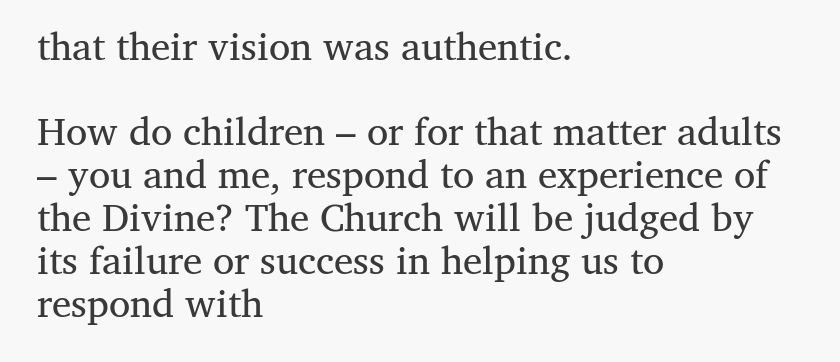that their vision was authentic.

How do children – or for that matter adults – you and me, respond to an experience of the Divine? The Church will be judged by its failure or success in helping us to respond with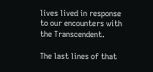lives lived in response to our encounters with the Transcendent.

The last lines of that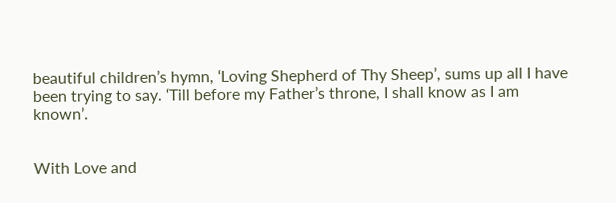beautiful children’s hymn, ‘Loving Shepherd of Thy Sheep’, sums up all I have been trying to say. ‘Till before my Father’s throne, I shall know as I am known’.


With Love and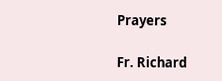Prayers

Fr. Richard